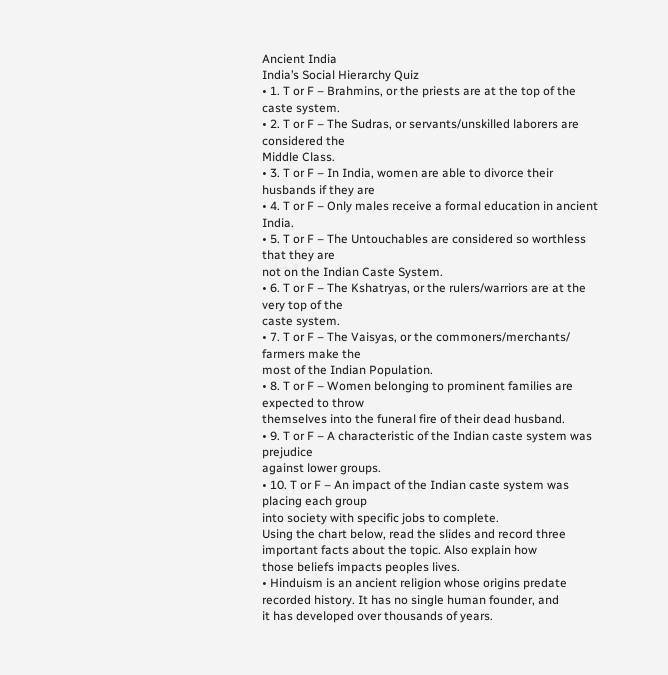Ancient India
India’s Social Hierarchy Quiz
• 1. T or F – Brahmins, or the priests are at the top of the caste system.
• 2. T or F – The Sudras, or servants/unskilled laborers are considered the
Middle Class.
• 3. T or F – In India, women are able to divorce their husbands if they are
• 4. T or F – Only males receive a formal education in ancient India.
• 5. T or F – The Untouchables are considered so worthless that they are
not on the Indian Caste System.
• 6. T or F – The Kshatryas, or the rulers/warriors are at the very top of the
caste system.
• 7. T or F – The Vaisyas, or the commoners/merchants/ farmers make the
most of the Indian Population.
• 8. T or F – Women belonging to prominent families are expected to throw
themselves into the funeral fire of their dead husband.
• 9. T or F – A characteristic of the Indian caste system was prejudice
against lower groups.
• 10. T or F – An impact of the Indian caste system was placing each group
into society with specific jobs to complete.
Using the chart below, read the slides and record three
important facts about the topic. Also explain how
those beliefs impacts peoples lives.
• Hinduism is an ancient religion whose origins predate
recorded history. It has no single human founder, and
it has developed over thousands of years.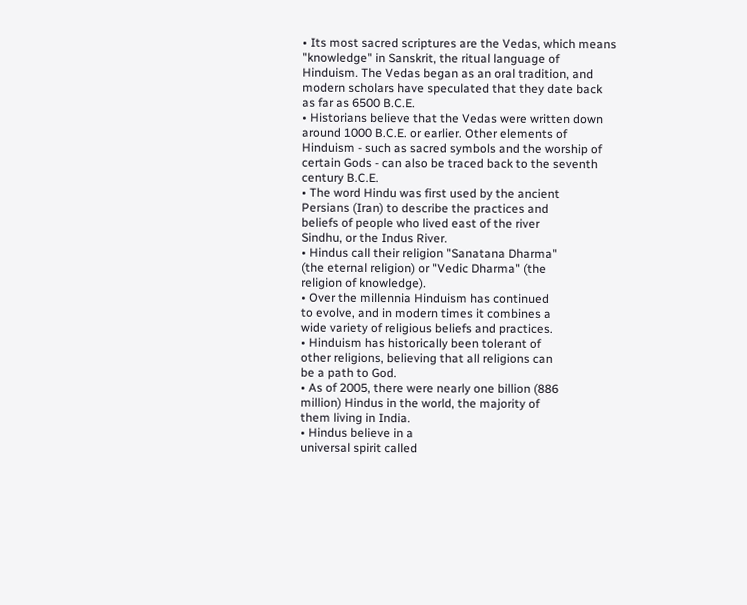• Its most sacred scriptures are the Vedas, which means
"knowledge" in Sanskrit, the ritual language of
Hinduism. The Vedas began as an oral tradition, and
modern scholars have speculated that they date back
as far as 6500 B.C.E.
• Historians believe that the Vedas were written down
around 1000 B.C.E. or earlier. Other elements of
Hinduism - such as sacred symbols and the worship of
certain Gods - can also be traced back to the seventh
century B.C.E.
• The word Hindu was first used by the ancient
Persians (Iran) to describe the practices and
beliefs of people who lived east of the river
Sindhu, or the Indus River.
• Hindus call their religion "Sanatana Dharma"
(the eternal religion) or "Vedic Dharma" (the
religion of knowledge).
• Over the millennia Hinduism has continued
to evolve, and in modern times it combines a
wide variety of religious beliefs and practices.
• Hinduism has historically been tolerant of
other religions, believing that all religions can
be a path to God.
• As of 2005, there were nearly one billion (886
million) Hindus in the world, the majority of
them living in India.
• Hindus believe in a
universal spirit called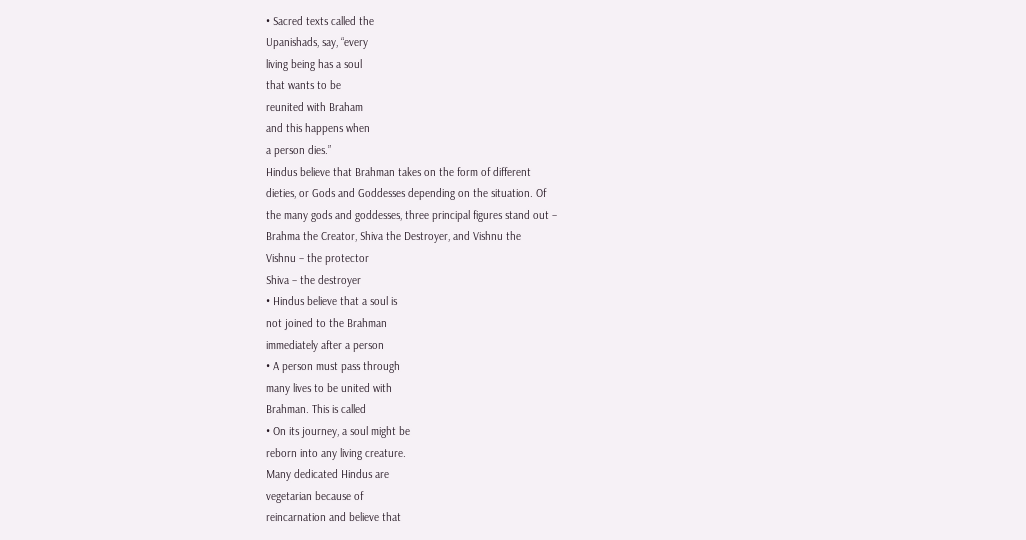• Sacred texts called the
Upanishads, say, “every
living being has a soul
that wants to be
reunited with Braham
and this happens when
a person dies.”
Hindus believe that Brahman takes on the form of different
dieties, or Gods and Goddesses depending on the situation. Of
the many gods and goddesses, three principal figures stand out –
Brahma the Creator, Shiva the Destroyer, and Vishnu the
Vishnu – the protector
Shiva – the destroyer
• Hindus believe that a soul is
not joined to the Brahman
immediately after a person
• A person must pass through
many lives to be united with
Brahman. This is called
• On its journey, a soul might be
reborn into any living creature.
Many dedicated Hindus are
vegetarian because of
reincarnation and believe that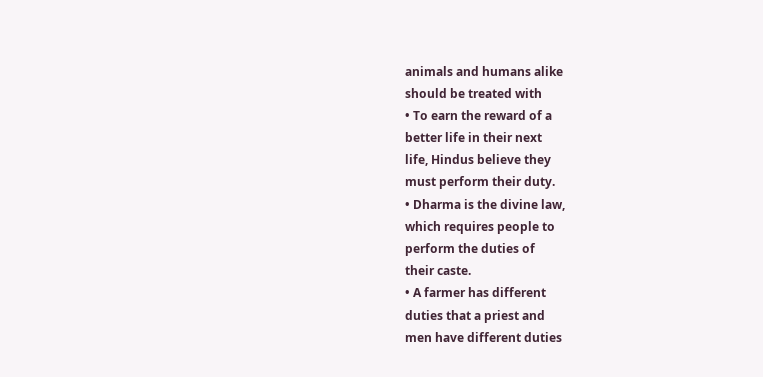animals and humans alike
should be treated with
• To earn the reward of a
better life in their next
life, Hindus believe they
must perform their duty.
• Dharma is the divine law,
which requires people to
perform the duties of
their caste.
• A farmer has different
duties that a priest and
men have different duties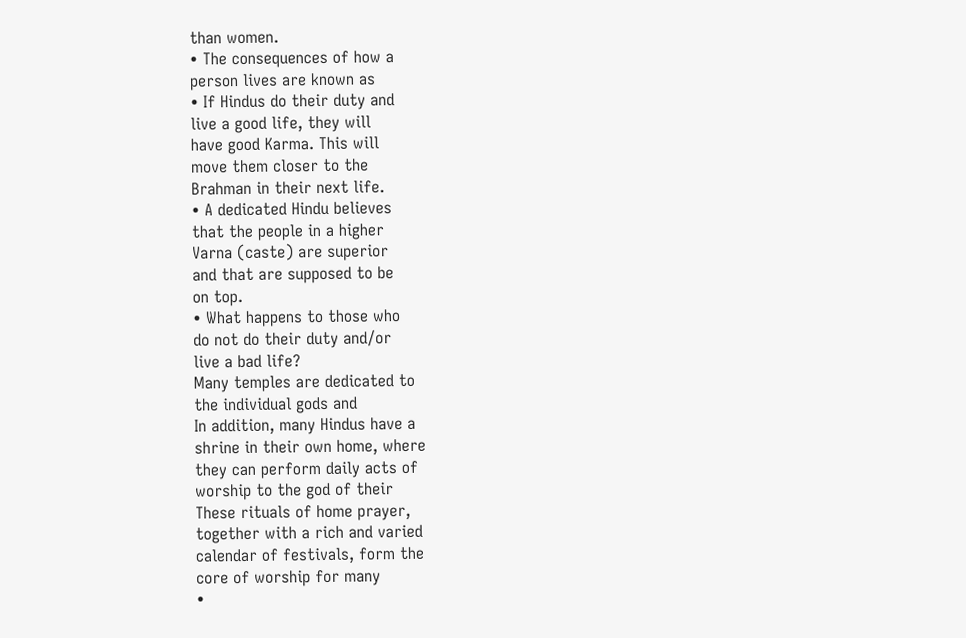than women.
• The consequences of how a
person lives are known as
• If Hindus do their duty and
live a good life, they will
have good Karma. This will
move them closer to the
Brahman in their next life.
• A dedicated Hindu believes
that the people in a higher
Varna (caste) are superior
and that are supposed to be
on top.
• What happens to those who
do not do their duty and/or
live a bad life?
Many temples are dedicated to
the individual gods and
In addition, many Hindus have a
shrine in their own home, where
they can perform daily acts of
worship to the god of their
These rituals of home prayer,
together with a rich and varied
calendar of festivals, form the
core of worship for many
•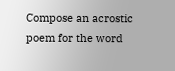Compose an acrostic poem for the word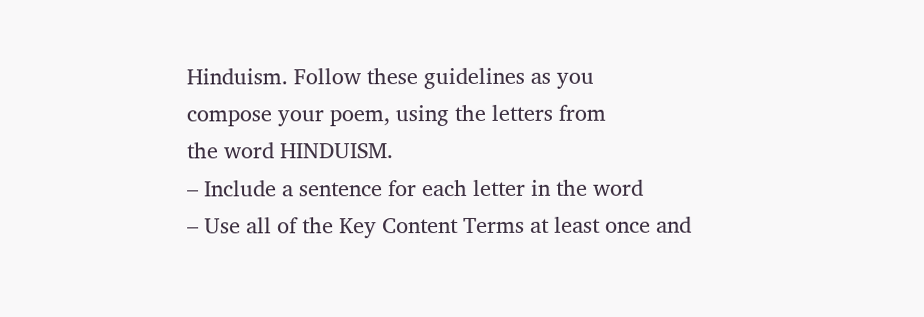Hinduism. Follow these guidelines as you
compose your poem, using the letters from
the word HINDUISM.
– Include a sentence for each letter in the word
– Use all of the Key Content Terms at least once and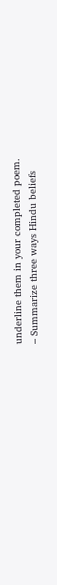underline them in your completed poem.
– Summarize three ways Hindu beliefs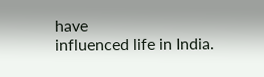have
influenced life in India.